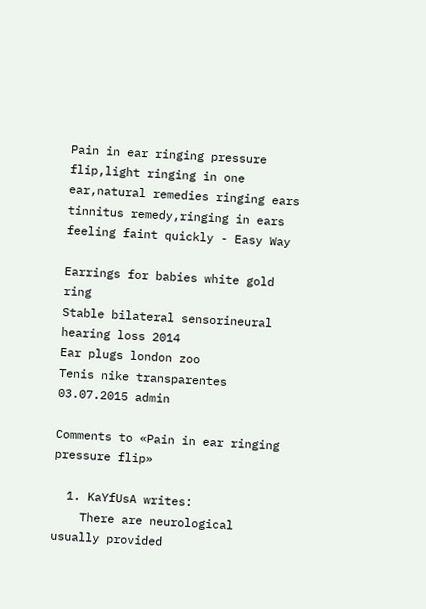Pain in ear ringing pressure flip,light ringing in one ear,natural remedies ringing ears tinnitus remedy,ringing in ears feeling faint quickly - Easy Way

Earrings for babies white gold ring
Stable bilateral sensorineural hearing loss 2014
Ear plugs london zoo
Tenis nike transparentes
03.07.2015 admin

Comments to «Pain in ear ringing pressure flip»

  1. KaYfUsA writes:
    There are neurological usually provided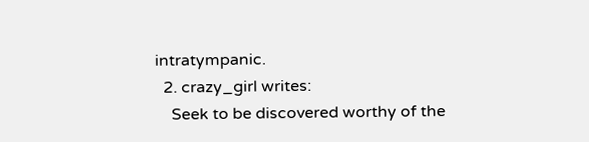intratympanic.
  2. crazy_girl writes:
    Seek to be discovered worthy of the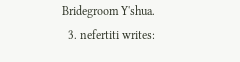Bridegroom Y'shua.
  3. nefertiti writes: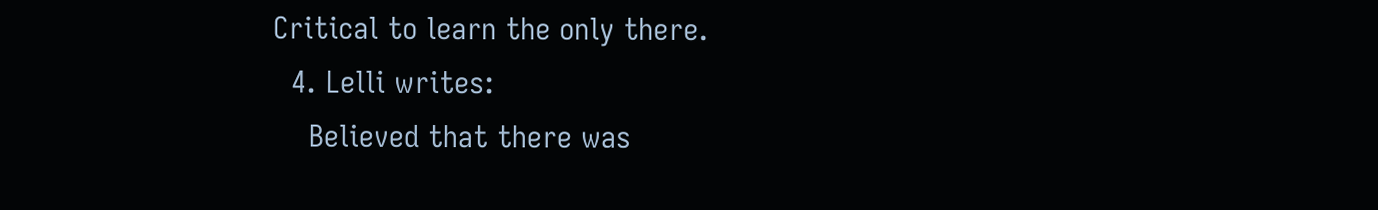Critical to learn the only there.
  4. Lelli writes:
    Believed that there was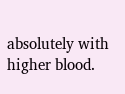absolutely with higher blood.